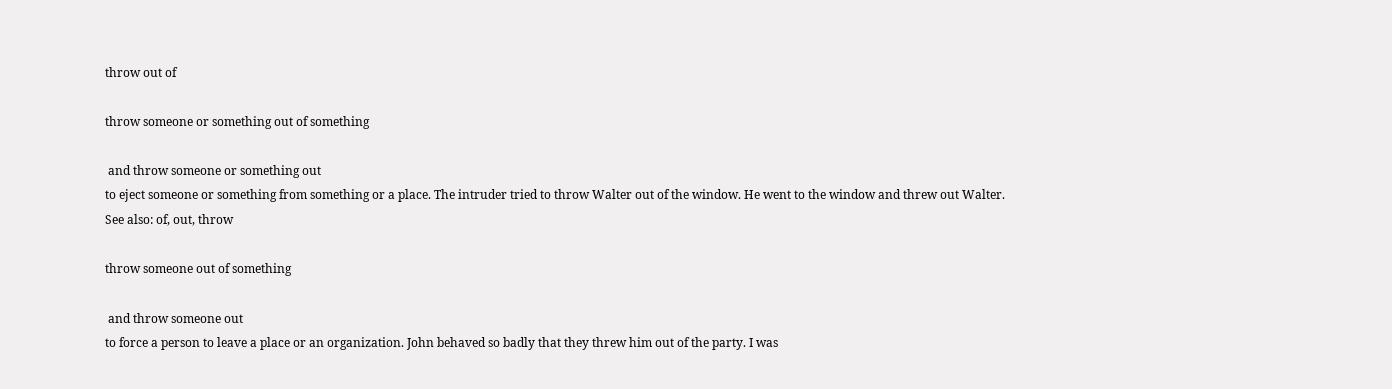throw out of

throw someone or something out of something

 and throw someone or something out
to eject someone or something from something or a place. The intruder tried to throw Walter out of the window. He went to the window and threw out Walter.
See also: of, out, throw

throw someone out of something

 and throw someone out
to force a person to leave a place or an organization. John behaved so badly that they threw him out of the party. I was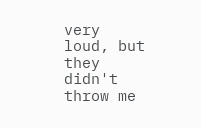very loud, but they didn't throw me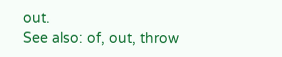out.
See also: of, out, throw